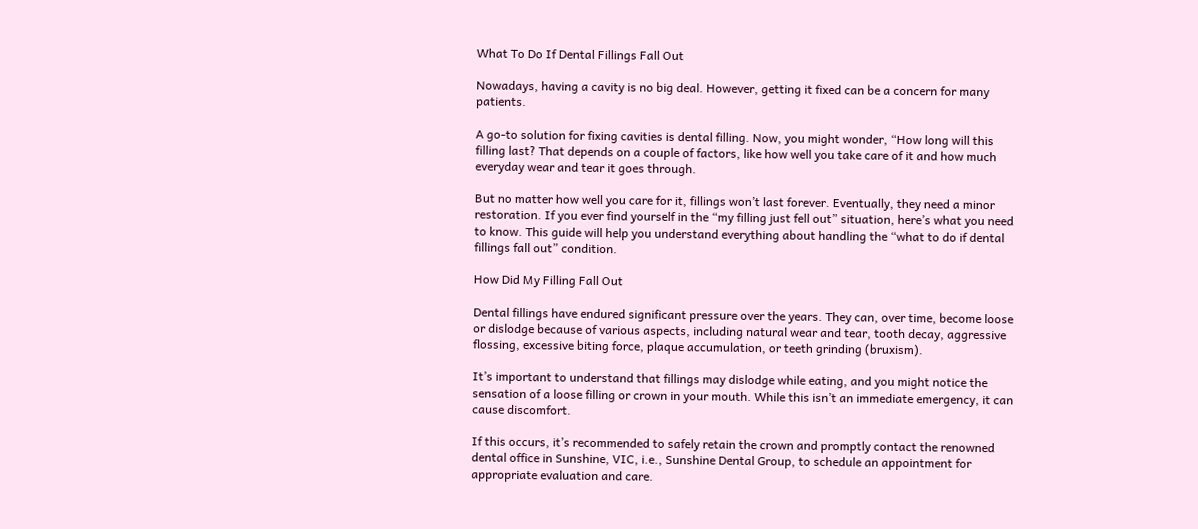What To Do If Dental Fillings Fall Out

Nowadays, having a cavity is no big deal. However, getting it fixed can be a concern for many patients.

A go-to solution for fixing cavities is dental filling. Now, you might wonder, “How long will this filling last? That depends on a couple of factors, like how well you take care of it and how much everyday wear and tear it goes through.

But no matter how well you care for it, fillings won’t last forever. Eventually, they need a minor restoration. If you ever find yourself in the “my filling just fell out” situation, here’s what you need to know. This guide will help you understand everything about handling the “what to do if dental fillings fall out” condition.

How Did My Filling Fall Out

Dental fillings have endured significant pressure over the years. They can, over time, become loose or dislodge because of various aspects, including natural wear and tear, tooth decay, aggressive flossing, excessive biting force, plaque accumulation, or teeth grinding (bruxism).

It’s important to understand that fillings may dislodge while eating, and you might notice the sensation of a loose filling or crown in your mouth. While this isn’t an immediate emergency, it can cause discomfort.

If this occurs, it’s recommended to safely retain the crown and promptly contact the renowned dental office in Sunshine, VIC, i.e., Sunshine Dental Group, to schedule an appointment for appropriate evaluation and care.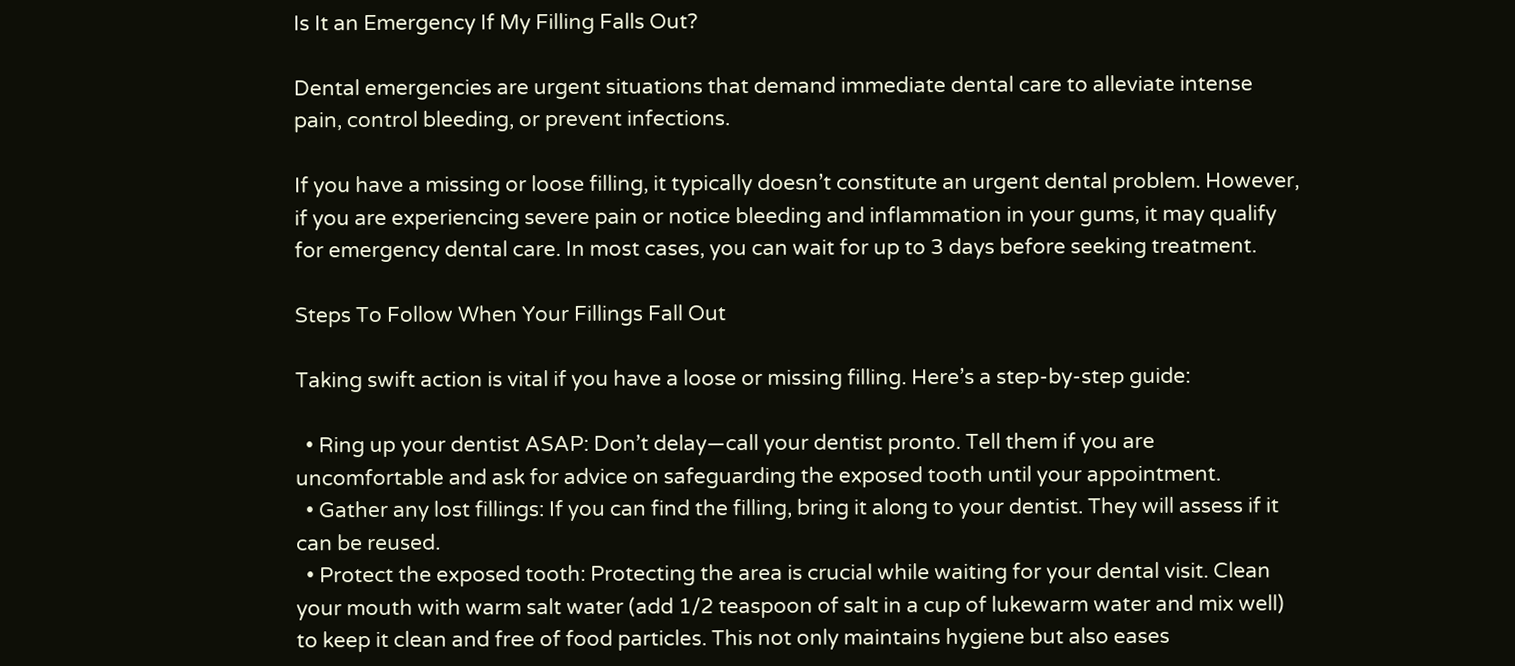Is It an Emergency If My Filling Falls Out?

Dental emergencies are urgent situations that demand immediate dental care to alleviate intense pain, control bleeding, or prevent infections.

If you have a missing or loose filling, it typically doesn’t constitute an urgent dental problem. However, if you are experiencing severe pain or notice bleeding and inflammation in your gums, it may qualify for emergency dental care. In most cases, you can wait for up to 3 days before seeking treatment.

Steps To Follow When Your Fillings Fall Out

Taking swift action is vital if you have a loose or missing filling. Here’s a step-by-step guide:

  • Ring up your dentist ASAP: Don’t delay—call your dentist pronto. Tell them if you are uncomfortable and ask for advice on safeguarding the exposed tooth until your appointment.
  • Gather any lost fillings: If you can find the filling, bring it along to your dentist. They will assess if it can be reused.
  • Protect the exposed tooth: Protecting the area is crucial while waiting for your dental visit. Clean your mouth with warm salt water (add 1/2 teaspoon of salt in a cup of lukewarm water and mix well) to keep it clean and free of food particles. This not only maintains hygiene but also eases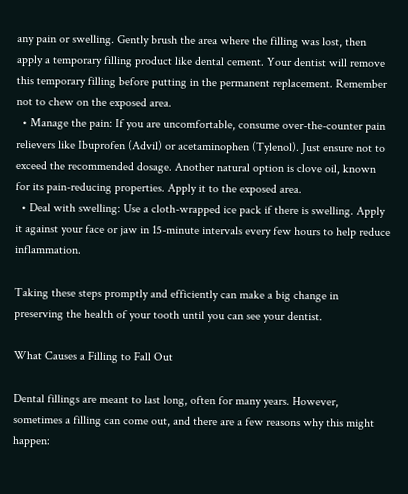any pain or swelling. Gently brush the area where the filling was lost, then apply a temporary filling product like dental cement. Your dentist will remove this temporary filling before putting in the permanent replacement. Remember not to chew on the exposed area.
  • Manage the pain: If you are uncomfortable, consume over-the-counter pain relievers like Ibuprofen (Advil) or acetaminophen (Tylenol). Just ensure not to exceed the recommended dosage. Another natural option is clove oil, known for its pain-reducing properties. Apply it to the exposed area.
  • Deal with swelling: Use a cloth-wrapped ice pack if there is swelling. Apply it against your face or jaw in 15-minute intervals every few hours to help reduce inflammation.

Taking these steps promptly and efficiently can make a big change in preserving the health of your tooth until you can see your dentist.

What Causes a Filling to Fall Out

Dental fillings are meant to last long, often for many years. However, sometimes a filling can come out, and there are a few reasons why this might happen: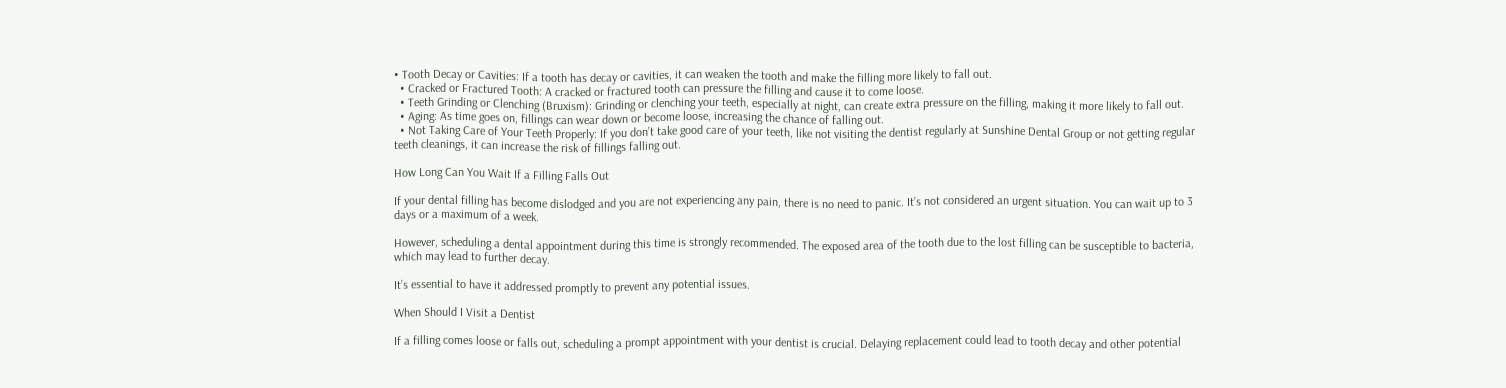• Tooth Decay or Cavities: If a tooth has decay or cavities, it can weaken the tooth and make the filling more likely to fall out.
  • Cracked or Fractured Tooth: A cracked or fractured tooth can pressure the filling and cause it to come loose.
  • Teeth Grinding or Clenching (Bruxism): Grinding or clenching your teeth, especially at night, can create extra pressure on the filling, making it more likely to fall out.
  • Aging: As time goes on, fillings can wear down or become loose, increasing the chance of falling out.
  • Not Taking Care of Your Teeth Properly: If you don’t take good care of your teeth, like not visiting the dentist regularly at Sunshine Dental Group or not getting regular teeth cleanings, it can increase the risk of fillings falling out.

How Long Can You Wait If a Filling Falls Out

If your dental filling has become dislodged and you are not experiencing any pain, there is no need to panic. It’s not considered an urgent situation. You can wait up to 3 days or a maximum of a week.

However, scheduling a dental appointment during this time is strongly recommended. The exposed area of the tooth due to the lost filling can be susceptible to bacteria, which may lead to further decay.

It’s essential to have it addressed promptly to prevent any potential issues.

When Should I Visit a Dentist

If a filling comes loose or falls out, scheduling a prompt appointment with your dentist is crucial. Delaying replacement could lead to tooth decay and other potential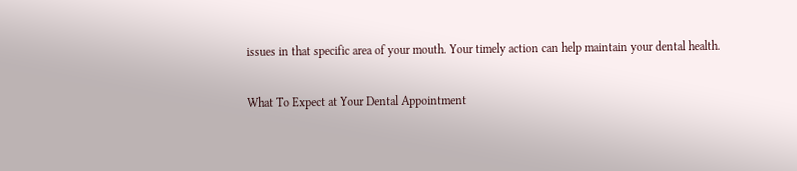issues in that specific area of your mouth. Your timely action can help maintain your dental health.

What To Expect at Your Dental Appointment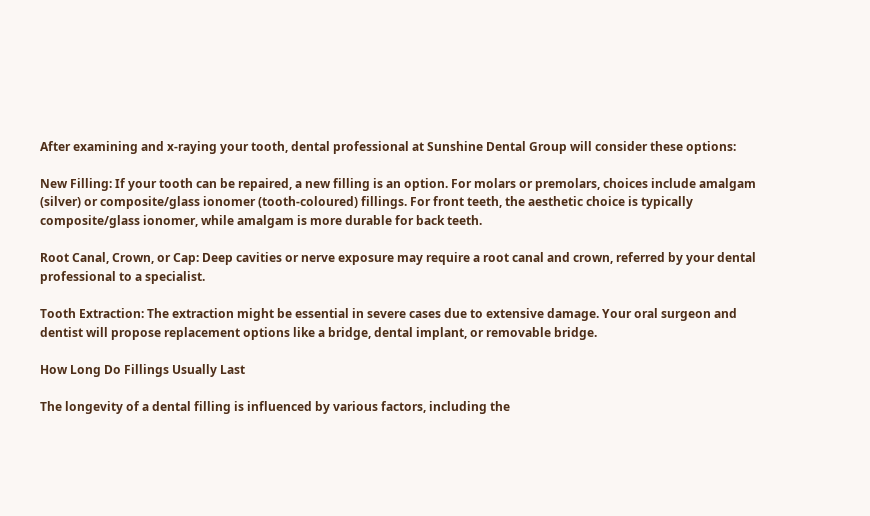After examining and x-raying your tooth, dental professional at Sunshine Dental Group will consider these options:

New Filling: If your tooth can be repaired, a new filling is an option. For molars or premolars, choices include amalgam (silver) or composite/glass ionomer (tooth-coloured) fillings. For front teeth, the aesthetic choice is typically composite/glass ionomer, while amalgam is more durable for back teeth.

Root Canal, Crown, or Cap: Deep cavities or nerve exposure may require a root canal and crown, referred by your dental professional to a specialist.

Tooth Extraction: The extraction might be essential in severe cases due to extensive damage. Your oral surgeon and dentist will propose replacement options like a bridge, dental implant, or removable bridge.

How Long Do Fillings Usually Last

The longevity of a dental filling is influenced by various factors, including the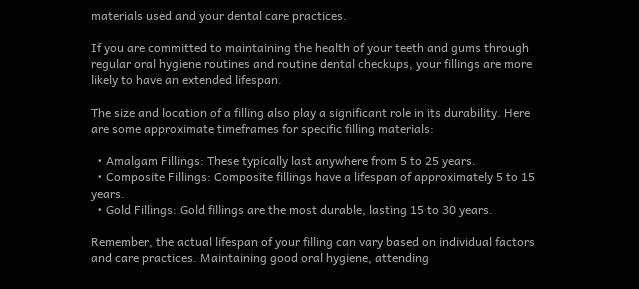materials used and your dental care practices.

If you are committed to maintaining the health of your teeth and gums through regular oral hygiene routines and routine dental checkups, your fillings are more likely to have an extended lifespan.

The size and location of a filling also play a significant role in its durability. Here are some approximate timeframes for specific filling materials:

  • Amalgam Fillings: These typically last anywhere from 5 to 25 years.
  • Composite Fillings: Composite fillings have a lifespan of approximately 5 to 15 years.
  • Gold Fillings: Gold fillings are the most durable, lasting 15 to 30 years.

Remember, the actual lifespan of your filling can vary based on individual factors and care practices. Maintaining good oral hygiene, attending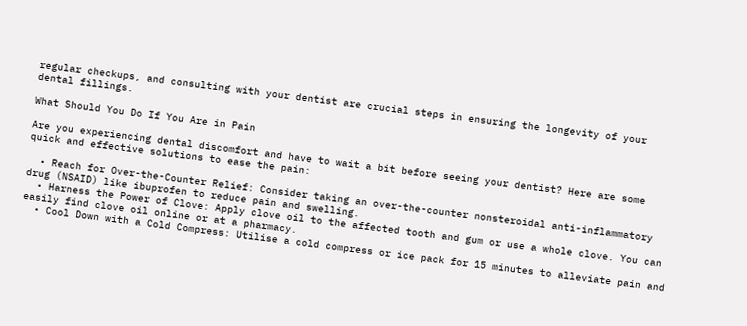regular checkups, and consulting with your dentist are crucial steps in ensuring the longevity of your dental fillings.

What Should You Do If You Are in Pain

Are you experiencing dental discomfort and have to wait a bit before seeing your dentist? Here are some quick and effective solutions to ease the pain:

  • Reach for Over-the-Counter Relief: Consider taking an over-the-counter nonsteroidal anti-inflammatory drug (NSAID) like ibuprofen to reduce pain and swelling.
  • Harness the Power of Clove: Apply clove oil to the affected tooth and gum or use a whole clove. You can easily find clove oil online or at a pharmacy.
  • Cool Down with a Cold Compress: Utilise a cold compress or ice pack for 15 minutes to alleviate pain and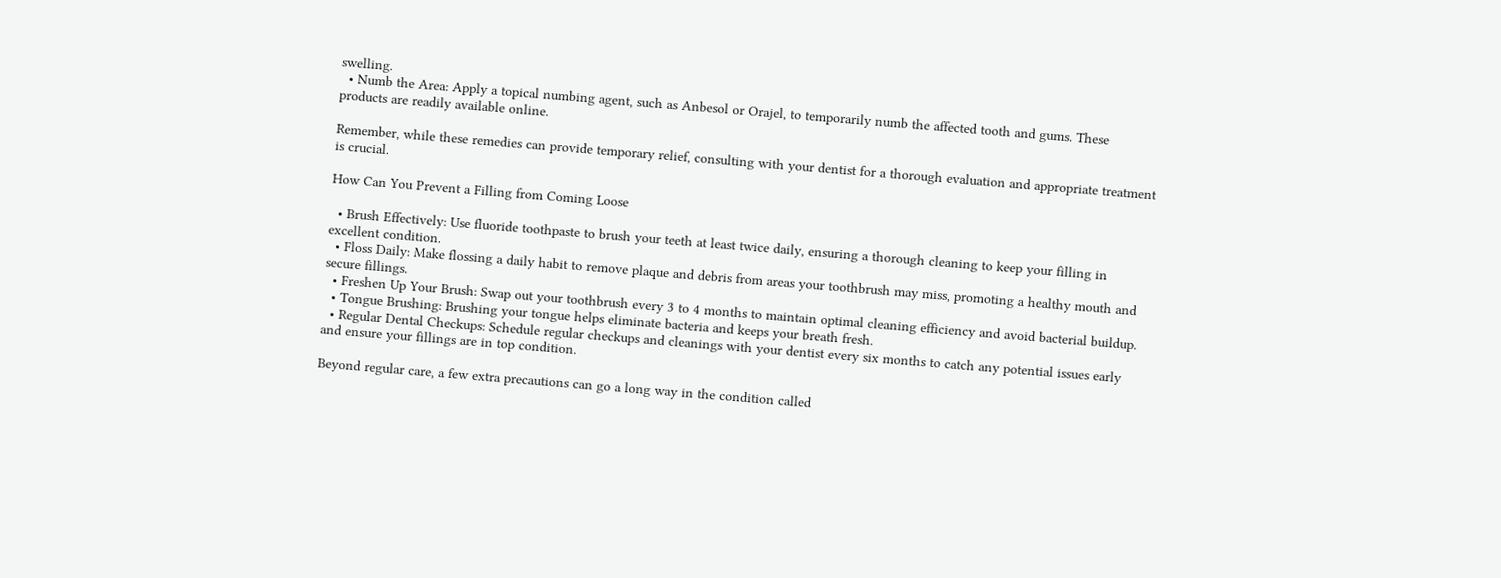swelling.
  • Numb the Area: Apply a topical numbing agent, such as Anbesol or Orajel, to temporarily numb the affected tooth and gums. These products are readily available online.

Remember, while these remedies can provide temporary relief, consulting with your dentist for a thorough evaluation and appropriate treatment is crucial.

How Can You Prevent a Filling from Coming Loose

  • Brush Effectively: Use fluoride toothpaste to brush your teeth at least twice daily, ensuring a thorough cleaning to keep your filling in excellent condition.
  • Floss Daily: Make flossing a daily habit to remove plaque and debris from areas your toothbrush may miss, promoting a healthy mouth and secure fillings.
  • Freshen Up Your Brush: Swap out your toothbrush every 3 to 4 months to maintain optimal cleaning efficiency and avoid bacterial buildup.
  • Tongue Brushing: Brushing your tongue helps eliminate bacteria and keeps your breath fresh.
  • Regular Dental Checkups: Schedule regular checkups and cleanings with your dentist every six months to catch any potential issues early and ensure your fillings are in top condition.

Beyond regular care, a few extra precautions can go a long way in the condition called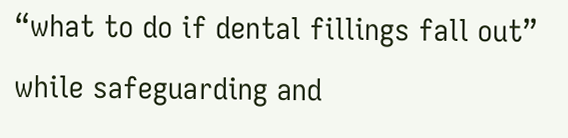“what to do if dental fillings fall out” while safeguarding and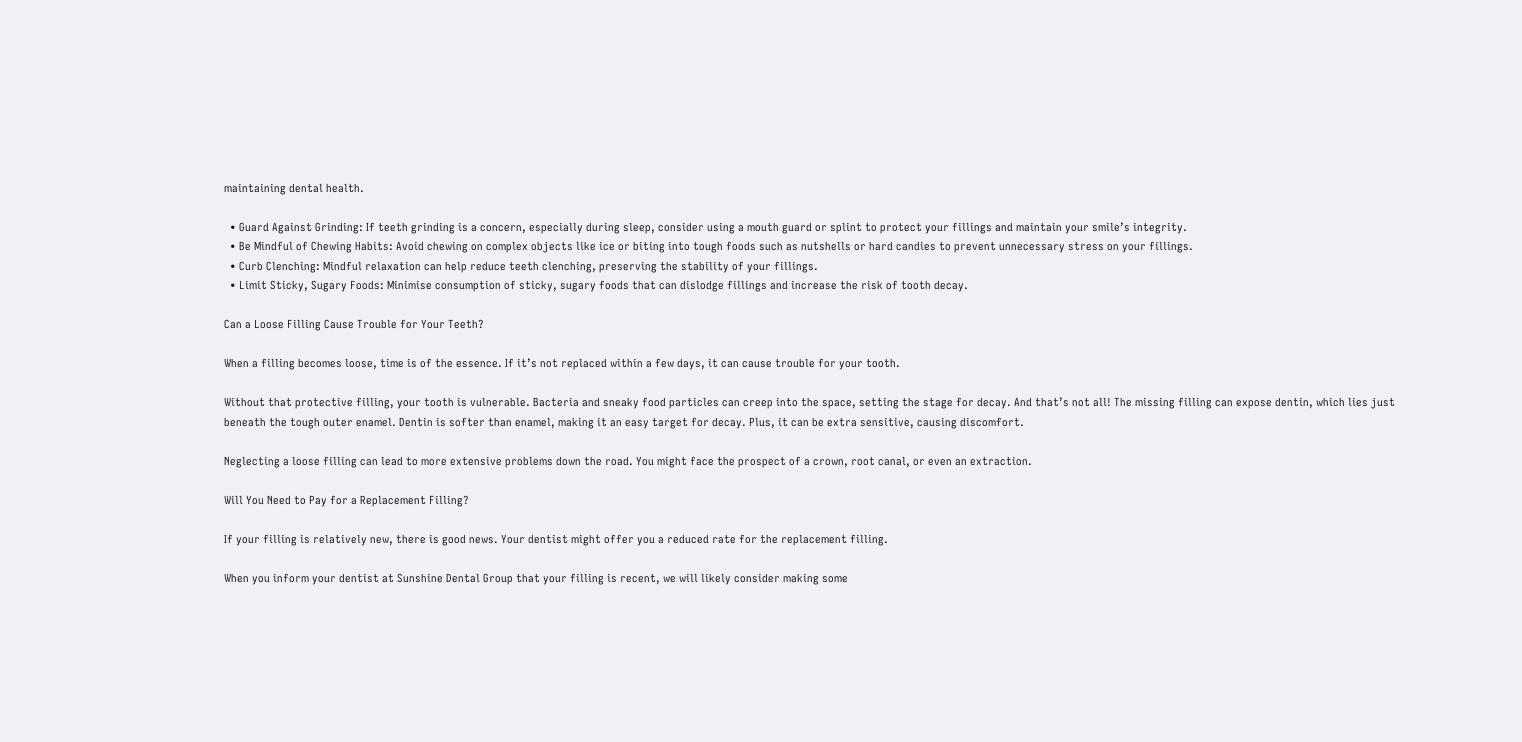maintaining dental health.

  • Guard Against Grinding: If teeth grinding is a concern, especially during sleep, consider using a mouth guard or splint to protect your fillings and maintain your smile’s integrity.
  • Be Mindful of Chewing Habits: Avoid chewing on complex objects like ice or biting into tough foods such as nutshells or hard candies to prevent unnecessary stress on your fillings.
  • Curb Clenching: Mindful relaxation can help reduce teeth clenching, preserving the stability of your fillings.
  • Limit Sticky, Sugary Foods: Minimise consumption of sticky, sugary foods that can dislodge fillings and increase the risk of tooth decay.

Can a Loose Filling Cause Trouble for Your Teeth?

When a filling becomes loose, time is of the essence. If it’s not replaced within a few days, it can cause trouble for your tooth.

Without that protective filling, your tooth is vulnerable. Bacteria and sneaky food particles can creep into the space, setting the stage for decay. And that’s not all! The missing filling can expose dentin, which lies just beneath the tough outer enamel. Dentin is softer than enamel, making it an easy target for decay. Plus, it can be extra sensitive, causing discomfort.

Neglecting a loose filling can lead to more extensive problems down the road. You might face the prospect of a crown, root canal, or even an extraction.

Will You Need to Pay for a Replacement Filling?

If your filling is relatively new, there is good news. Your dentist might offer you a reduced rate for the replacement filling.

When you inform your dentist at Sunshine Dental Group that your filling is recent, we will likely consider making some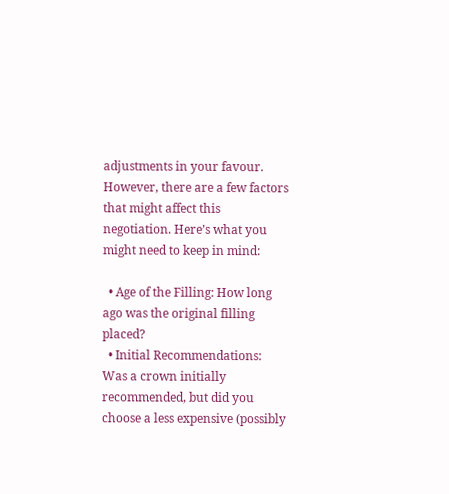adjustments in your favour. However, there are a few factors that might affect this negotiation. Here’s what you might need to keep in mind:

  • Age of the Filling: How long ago was the original filling placed?
  • Initial Recommendations: Was a crown initially recommended, but did you choose a less expensive (possibly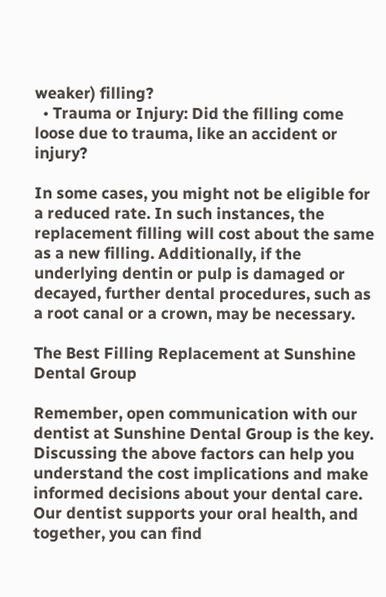weaker) filling?
  • Trauma or Injury: Did the filling come loose due to trauma, like an accident or injury?

In some cases, you might not be eligible for a reduced rate. In such instances, the replacement filling will cost about the same as a new filling. Additionally, if the underlying dentin or pulp is damaged or decayed, further dental procedures, such as a root canal or a crown, may be necessary.

The Best Filling Replacement at Sunshine Dental Group

Remember, open communication with our dentist at Sunshine Dental Group is the key. Discussing the above factors can help you understand the cost implications and make informed decisions about your dental care. Our dentist supports your oral health, and together, you can find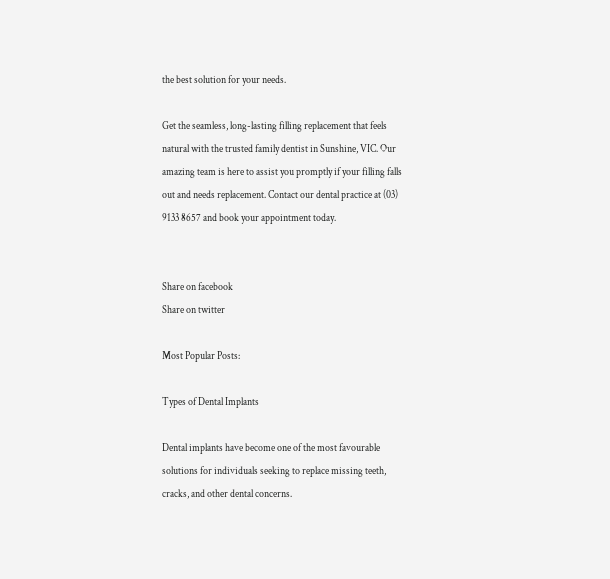the best solution for your needs.

Get the seamless, long-lasting filling replacement that feels natural with the trusted family dentist in Sunshine, VIC. Our amazing team is here to assist you promptly if your filling falls out and needs replacement. Contact our dental practice at (03) 9133 8657 and book your appointment today.


Share on facebook
Share on twitter

Most Popular Posts:

Types of Dental Implants

Dental implants have become one of the most favourable solutions for individuals seeking to replace missing teeth, cracks, and other dental concerns.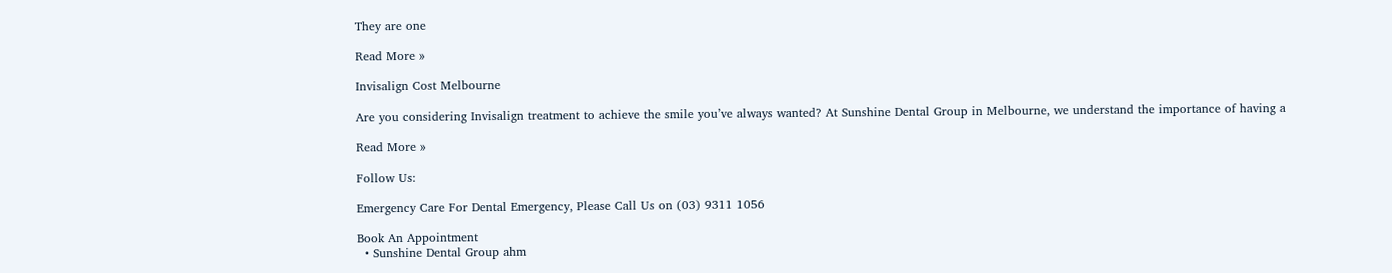They are one

Read More »

Invisalign Cost Melbourne

Are you considering Invisalign treatment to achieve the smile you’ve always wanted? At Sunshine Dental Group in Melbourne, we understand the importance of having a

Read More »

Follow Us:

Emergency Care For Dental Emergency, Please Call Us on (03) 9311 1056

Book An Appointment
  • Sunshine Dental Group ahm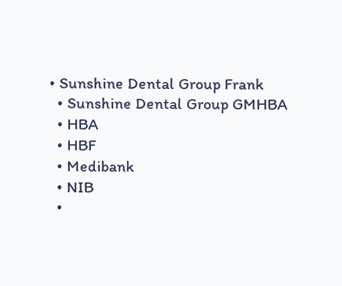• Sunshine Dental Group Frank
  • Sunshine Dental Group GMHBA
  • HBA
  • HBF
  • Medibank
  • NIB
  •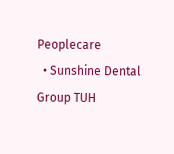Peoplecare
  • Sunshine Dental Group TUH